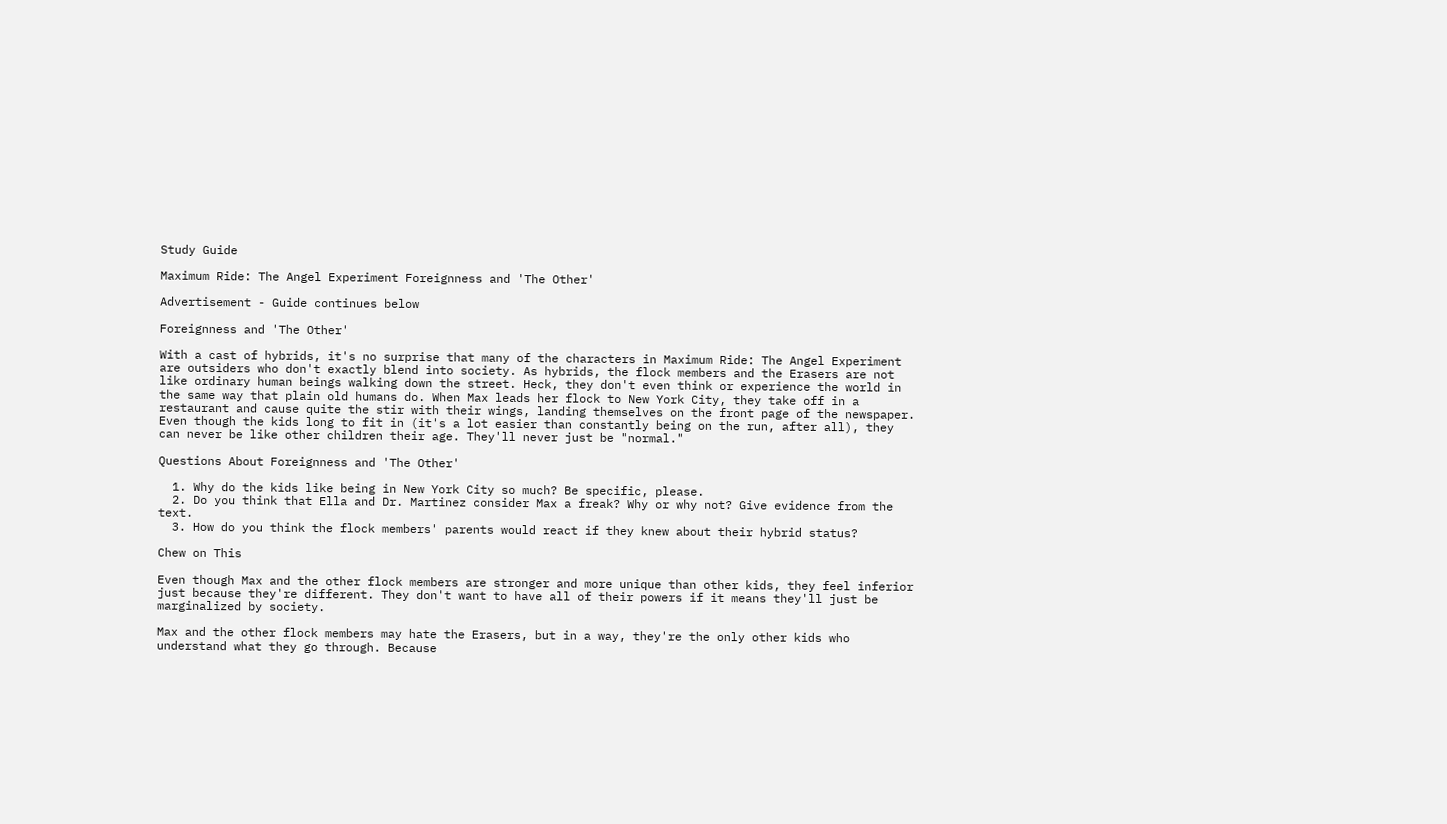Study Guide

Maximum Ride: The Angel Experiment Foreignness and 'The Other'

Advertisement - Guide continues below

Foreignness and 'The Other'

With a cast of hybrids, it's no surprise that many of the characters in Maximum Ride: The Angel Experiment are outsiders who don't exactly blend into society. As hybrids, the flock members and the Erasers are not like ordinary human beings walking down the street. Heck, they don't even think or experience the world in the same way that plain old humans do. When Max leads her flock to New York City, they take off in a restaurant and cause quite the stir with their wings, landing themselves on the front page of the newspaper. Even though the kids long to fit in (it's a lot easier than constantly being on the run, after all), they can never be like other children their age. They'll never just be "normal."

Questions About Foreignness and 'The Other'

  1. Why do the kids like being in New York City so much? Be specific, please.
  2. Do you think that Ella and Dr. Martinez consider Max a freak? Why or why not? Give evidence from the text.
  3. How do you think the flock members' parents would react if they knew about their hybrid status?

Chew on This

Even though Max and the other flock members are stronger and more unique than other kids, they feel inferior just because they're different. They don't want to have all of their powers if it means they'll just be marginalized by society.

Max and the other flock members may hate the Erasers, but in a way, they're the only other kids who understand what they go through. Because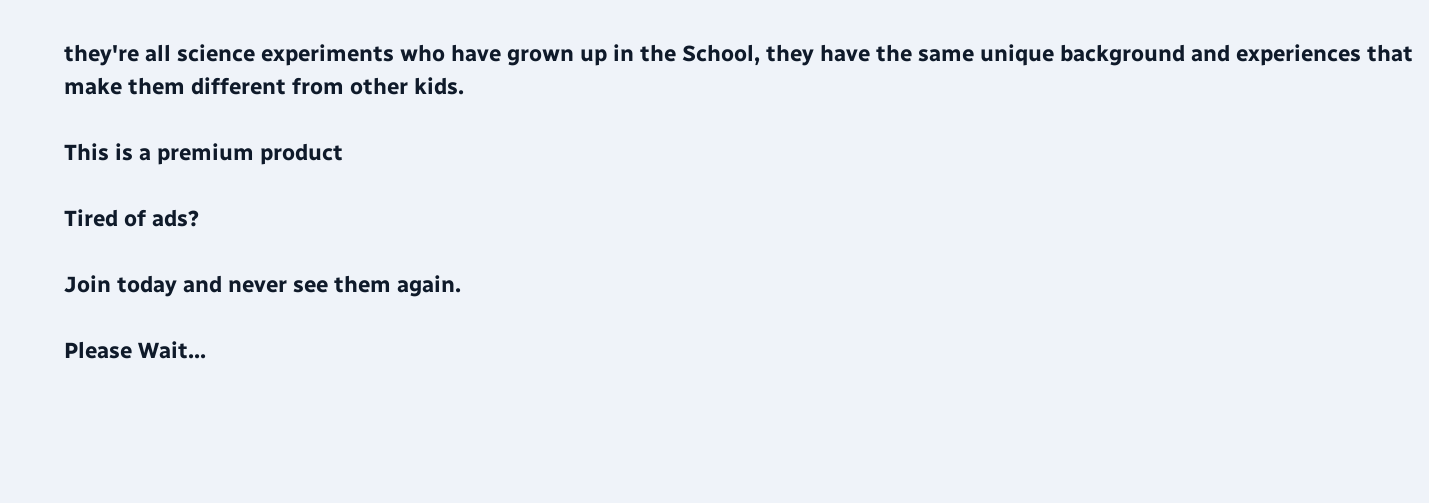they're all science experiments who have grown up in the School, they have the same unique background and experiences that make them different from other kids.

This is a premium product

Tired of ads?

Join today and never see them again.

Please Wait...